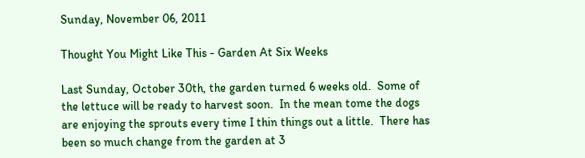Sunday, November 06, 2011

Thought You Might Like This - Garden At Six Weeks

Last Sunday, October 30th, the garden turned 6 weeks old.  Some of the lettuce will be ready to harvest soon.  In the mean tome the dogs are enjoying the sprouts every time I thin things out a little.  There has been so much change from the garden at 3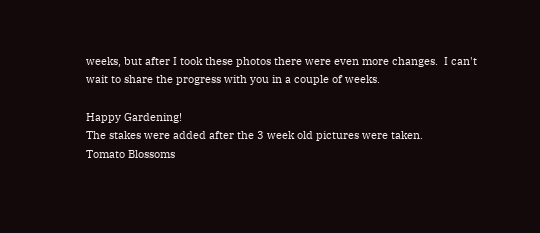weeks, but after I took these photos there were even more changes.  I can't wait to share the progress with you in a couple of weeks.

Happy Gardening!
The stakes were added after the 3 week old pictures were taken.
Tomato Blossoms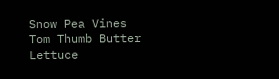Snow Pea Vines
Tom Thumb Butter Lettuce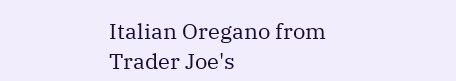Italian Oregano from Trader Joe's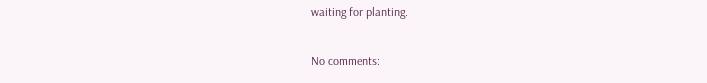waiting for planting.

No comments: